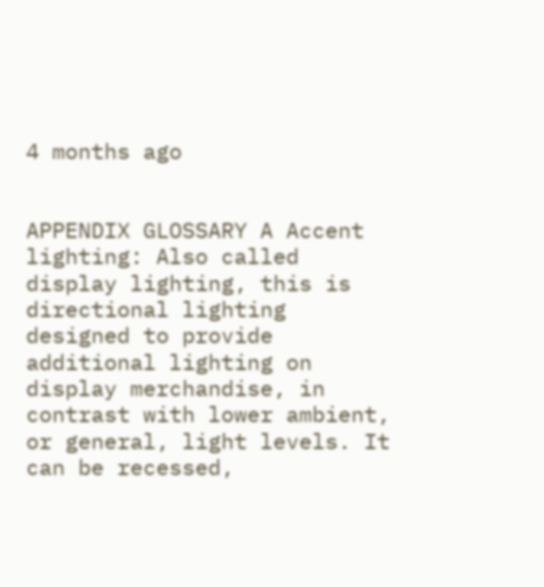4 months ago


APPENDIX GLOSSARY A Accent lighting: Also called display lighting, this is directional lighting designed to provide additional lighting on display merchandise, in contrast with lower ambient, or general, light levels. It can be recessed,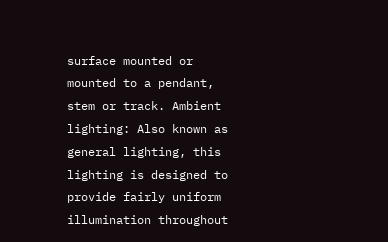surface mounted or mounted to a pendant, stem or track. Ambient lighting: Also known as general lighting, this lighting is designed to provide fairly uniform illumination throughout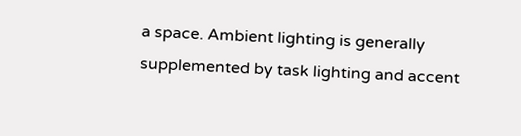a space. Ambient lighting is generally supplemented by task lighting and accent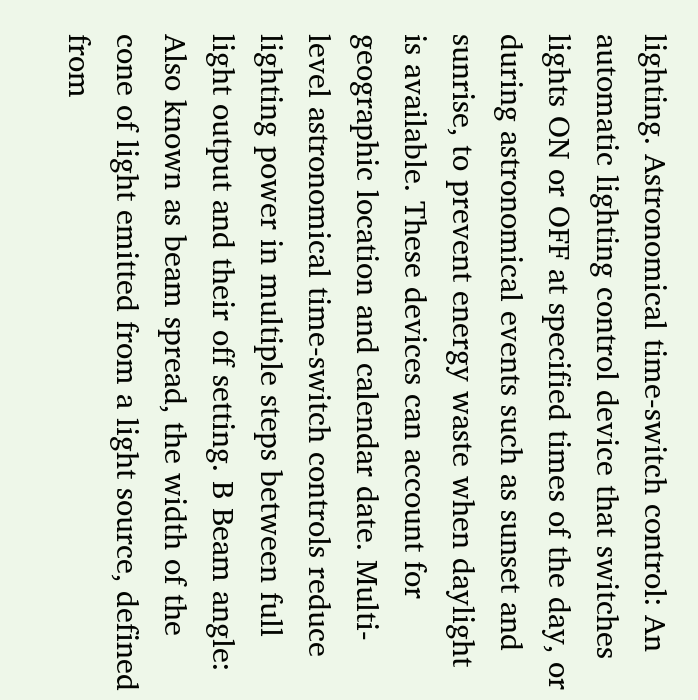lighting. Astronomical time-switch control: An automatic lighting control device that switches lights ON or OFF at specified times of the day, or during astronomical events such as sunset and sunrise, to prevent energy waste when daylight is available. These devices can account for geographic location and calendar date. Multi-level astronomical time-switch controls reduce lighting power in multiple steps between full light output and their off setting. B Beam angle: Also known as beam spread, the width of the cone of light emitted from a light source, defined from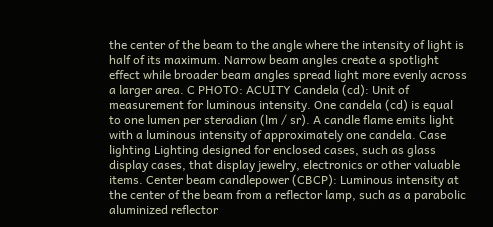the center of the beam to the angle where the intensity of light is half of its maximum. Narrow beam angles create a spotlight effect while broader beam angles spread light more evenly across a larger area. C PHOTO: ACUITY Candela (cd): Unit of measurement for luminous intensity. One candela (cd) is equal to one lumen per steradian (lm / sr). A candle flame emits light with a luminous intensity of approximately one candela. Case lighting Lighting designed for enclosed cases, such as glass display cases, that display jewelry, electronics or other valuable items. Center beam candlepower (CBCP): Luminous intensity at the center of the beam from a reflector lamp, such as a parabolic aluminized reflector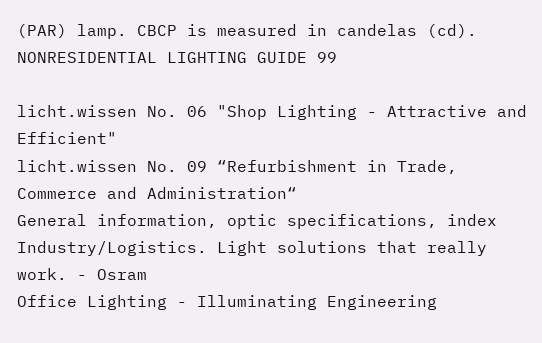(PAR) lamp. CBCP is measured in candelas (cd). NONRESIDENTIAL LIGHTING GUIDE 99

licht.wissen No. 06 "Shop Lighting - Attractive and Efficient"
licht.wissen No. 09 “Refurbishment in Trade, Commerce and Administration“
General information, optic specifications, index
Industry/Logistics. Light solutions that really work. - Osram
Office Lighting - Illuminating Engineering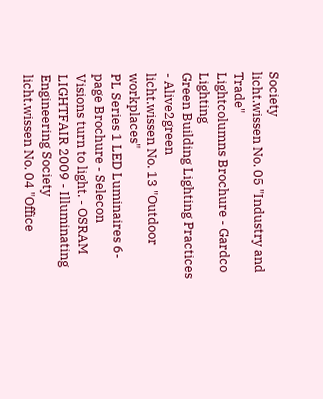Society
licht.wissen No. 05 "Industry and Trade"
Lightcolumns Brochure - Gardco Lighting
Green Building Lighting Practices - Alive2green
licht.wissen No. 13 "Outdoor workplaces"
PL Series 1 LED Luminaires 6-page Brochure - Selecon
Visions turn to light. - OSRAM
LIGHTFAIR 2009 - Illuminating Engineering Society
licht.wissen No. 04 "Office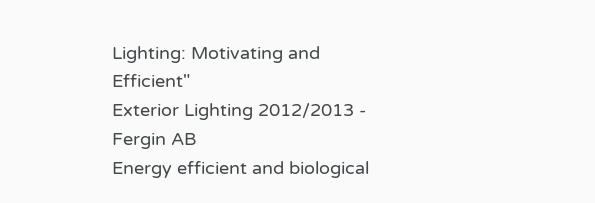Lighting: Motivating and Efficient"
Exterior Lighting 2012/2013 - Fergin AB
Energy efficient and biological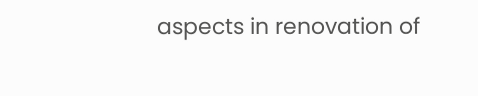aspects in renovation of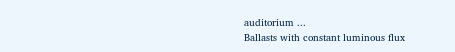auditorium ...
Ballasts with constant luminous flux